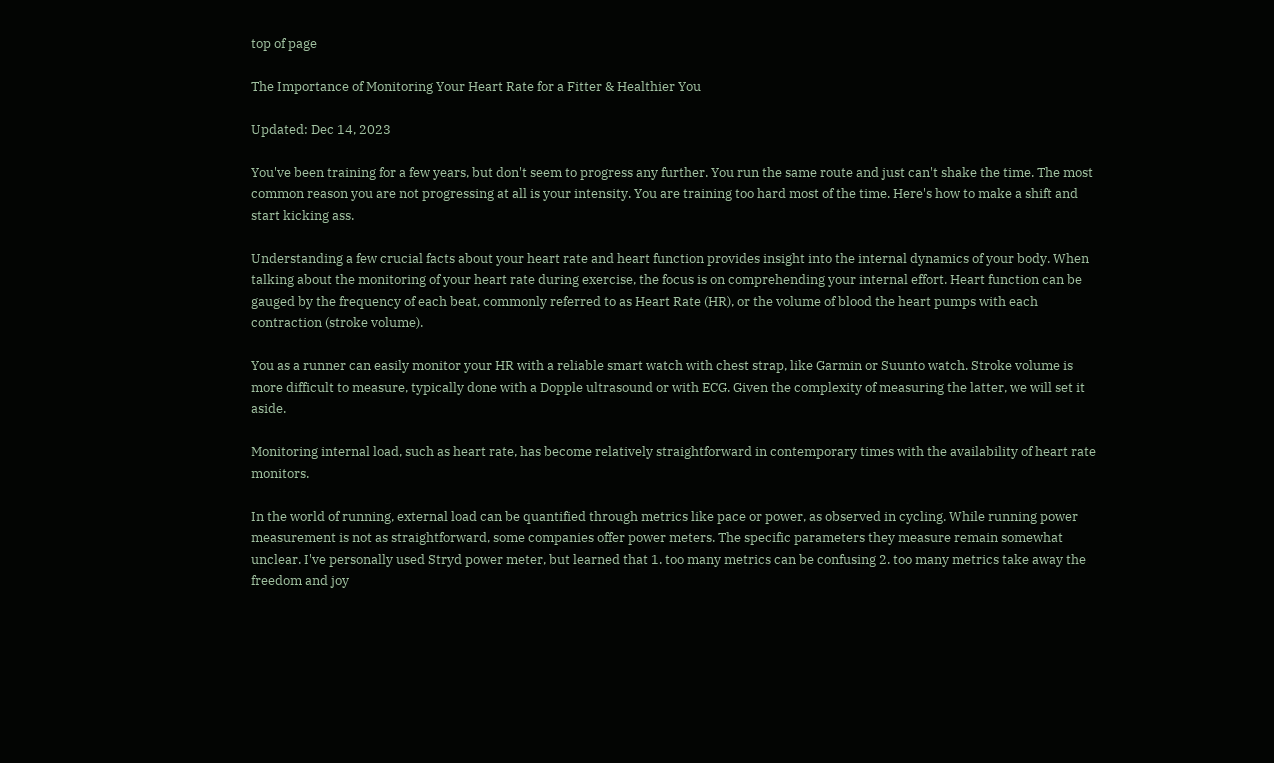top of page

The Importance of Monitoring Your Heart Rate for a Fitter & Healthier You

Updated: Dec 14, 2023

You've been training for a few years, but don't seem to progress any further. You run the same route and just can't shake the time. The most common reason you are not progressing at all is your intensity. You are training too hard most of the time. Here's how to make a shift and start kicking ass.

Understanding a few crucial facts about your heart rate and heart function provides insight into the internal dynamics of your body. When talking about the monitoring of your heart rate during exercise, the focus is on comprehending your internal effort. Heart function can be gauged by the frequency of each beat, commonly referred to as Heart Rate (HR), or the volume of blood the heart pumps with each contraction (stroke volume).

You as a runner can easily monitor your HR with a reliable smart watch with chest strap, like Garmin or Suunto watch. Stroke volume is more difficult to measure, typically done with a Dopple ultrasound or with ECG. Given the complexity of measuring the latter, we will set it aside.

Monitoring internal load, such as heart rate, has become relatively straightforward in contemporary times with the availability of heart rate monitors.

In the world of running, external load can be quantified through metrics like pace or power, as observed in cycling. While running power measurement is not as straightforward, some companies offer power meters. The specific parameters they measure remain somewhat unclear. I've personally used Stryd power meter, but learned that 1. too many metrics can be confusing 2. too many metrics take away the freedom and joy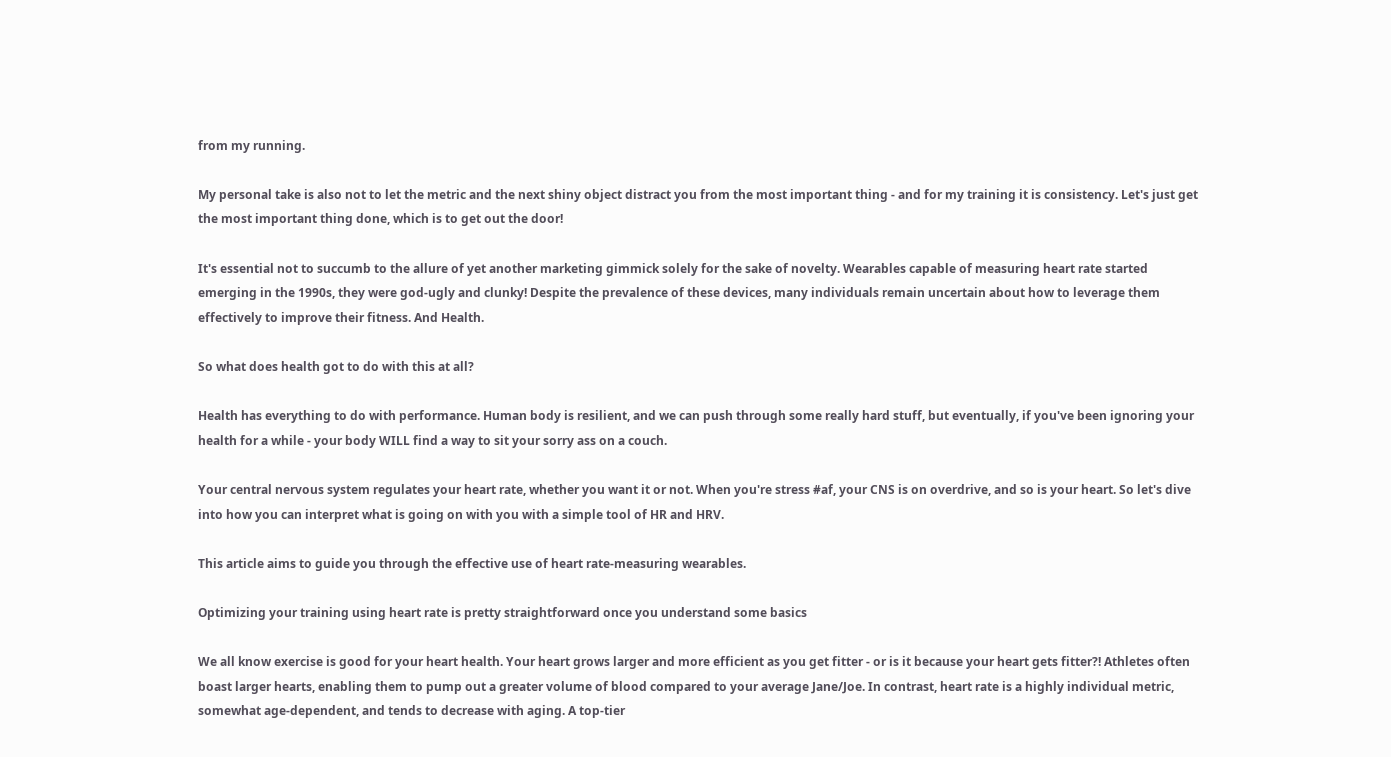from my running.

My personal take is also not to let the metric and the next shiny object distract you from the most important thing - and for my training it is consistency. Let's just get the most important thing done, which is to get out the door!

It's essential not to succumb to the allure of yet another marketing gimmick solely for the sake of novelty. Wearables capable of measuring heart rate started emerging in the 1990s, they were god-ugly and clunky! Despite the prevalence of these devices, many individuals remain uncertain about how to leverage them effectively to improve their fitness. And Health.

So what does health got to do with this at all?

Health has everything to do with performance. Human body is resilient, and we can push through some really hard stuff, but eventually, if you've been ignoring your health for a while - your body WILL find a way to sit your sorry ass on a couch.

Your central nervous system regulates your heart rate, whether you want it or not. When you're stress #af, your CNS is on overdrive, and so is your heart. So let's dive into how you can interpret what is going on with you with a simple tool of HR and HRV.

This article aims to guide you through the effective use of heart rate-measuring wearables.

Optimizing your training using heart rate is pretty straightforward once you understand some basics

We all know exercise is good for your heart health. Your heart grows larger and more efficient as you get fitter - or is it because your heart gets fitter?! Athletes often boast larger hearts, enabling them to pump out a greater volume of blood compared to your average Jane/Joe. In contrast, heart rate is a highly individual metric, somewhat age-dependent, and tends to decrease with aging. A top-tier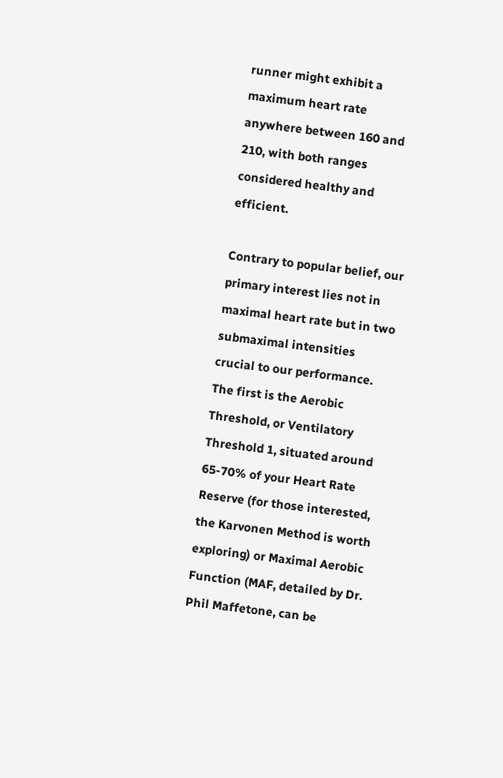runner might exhibit a maximum heart rate anywhere between 160 and 210, with both ranges considered healthy and efficient.

Contrary to popular belief, our primary interest lies not in maximal heart rate but in two submaximal intensities crucial to our performance. The first is the Aerobic Threshold, or Ventilatory Threshold 1, situated around 65-70% of your Heart Rate Reserve (for those interested, the Karvonen Method is worth exploring) or Maximal Aerobic Function (MAF, detailed by Dr. Phil Maffetone, can be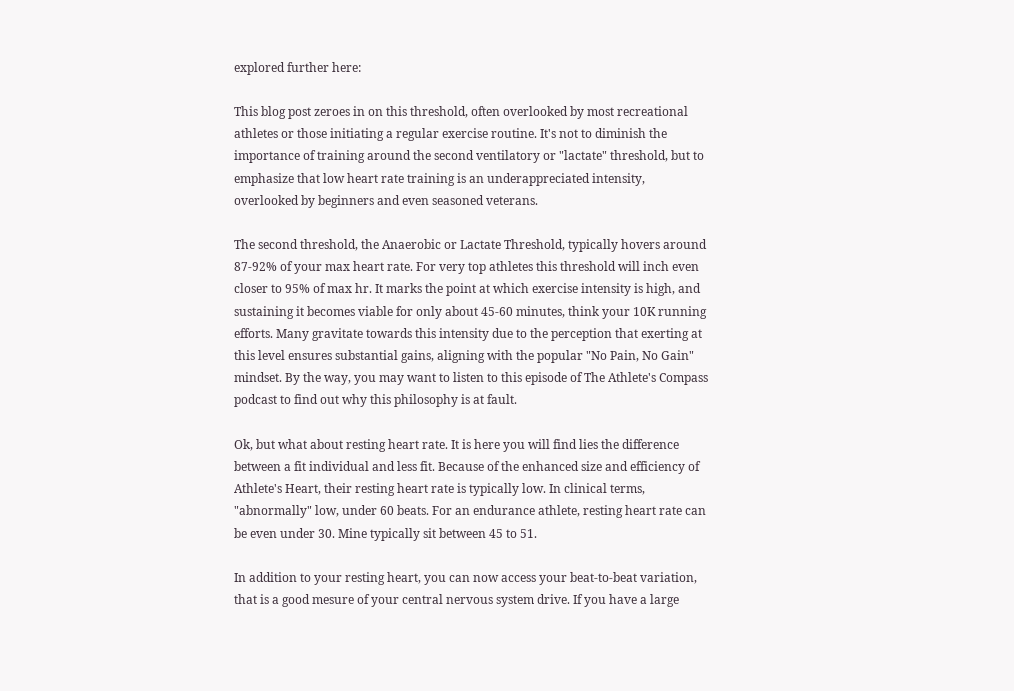explored further here:

This blog post zeroes in on this threshold, often overlooked by most recreational athletes or those initiating a regular exercise routine. It's not to diminish the importance of training around the second ventilatory or "lactate" threshold, but to emphasize that low heart rate training is an underappreciated intensity, overlooked by beginners and even seasoned veterans.

The second threshold, the Anaerobic or Lactate Threshold, typically hovers around 87-92% of your max heart rate. For very top athletes this threshold will inch even closer to 95% of max hr. It marks the point at which exercise intensity is high, and sustaining it becomes viable for only about 45-60 minutes, think your 10K running efforts. Many gravitate towards this intensity due to the perception that exerting at this level ensures substantial gains, aligning with the popular "No Pain, No Gain" mindset. By the way, you may want to listen to this episode of The Athlete's Compass podcast to find out why this philosophy is at fault.

Ok, but what about resting heart rate. It is here you will find lies the difference between a fit individual and less fit. Because of the enhanced size and efficiency of Athlete's Heart, their resting heart rate is typically low. In clinical terms, "abnormally" low, under 60 beats. For an endurance athlete, resting heart rate can be even under 30. Mine typically sit between 45 to 51.

In addition to your resting heart, you can now access your beat-to-beat variation, that is a good mesure of your central nervous system drive. If you have a large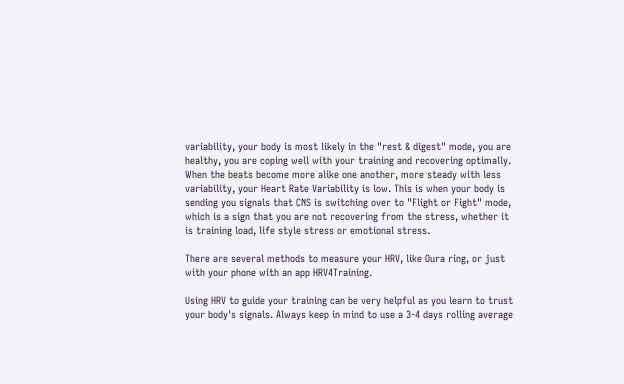variability, your body is most likely in the "rest & digest" mode, you are healthy, you are coping well with your training and recovering optimally. When the beats become more alike one another, more steady with less variability, your Heart Rate Variability is low. This is when your body is sending you signals that CNS is switching over to "Flight or Fight" mode, which is a sign that you are not recovering from the stress, whether it is training load, life style stress or emotional stress.

There are several methods to measure your HRV, like Oura ring, or just with your phone with an app HRV4Training.

Using HRV to guide your training can be very helpful as you learn to trust your body's signals. Always keep in mind to use a 3-4 days rolling average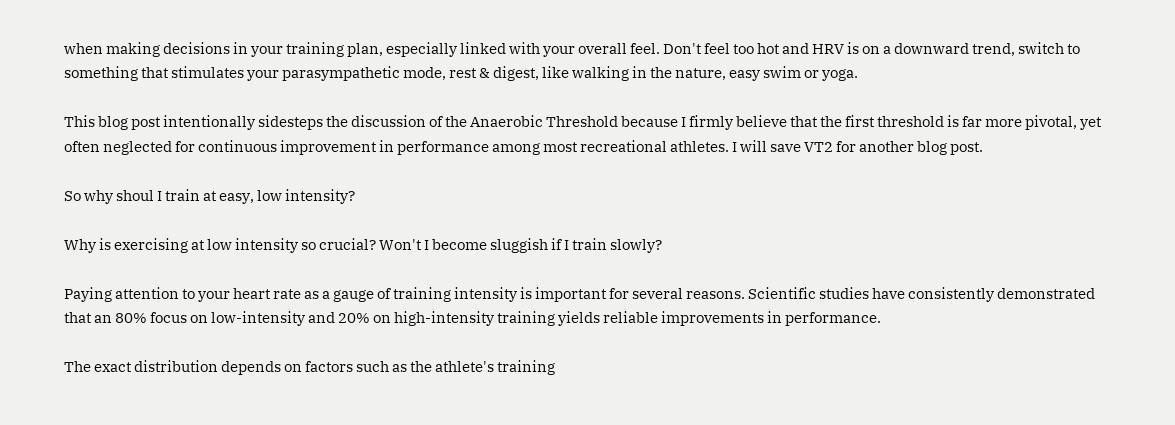when making decisions in your training plan, especially linked with your overall feel. Don't feel too hot and HRV is on a downward trend, switch to something that stimulates your parasympathetic mode, rest & digest, like walking in the nature, easy swim or yoga.

This blog post intentionally sidesteps the discussion of the Anaerobic Threshold because I firmly believe that the first threshold is far more pivotal, yet often neglected for continuous improvement in performance among most recreational athletes. I will save VT2 for another blog post.

So why shoul I train at easy, low intensity?

Why is exercising at low intensity so crucial? Won't I become sluggish if I train slowly?

Paying attention to your heart rate as a gauge of training intensity is important for several reasons. Scientific studies have consistently demonstrated that an 80% focus on low-intensity and 20% on high-intensity training yields reliable improvements in performance.

The exact distribution depends on factors such as the athlete's training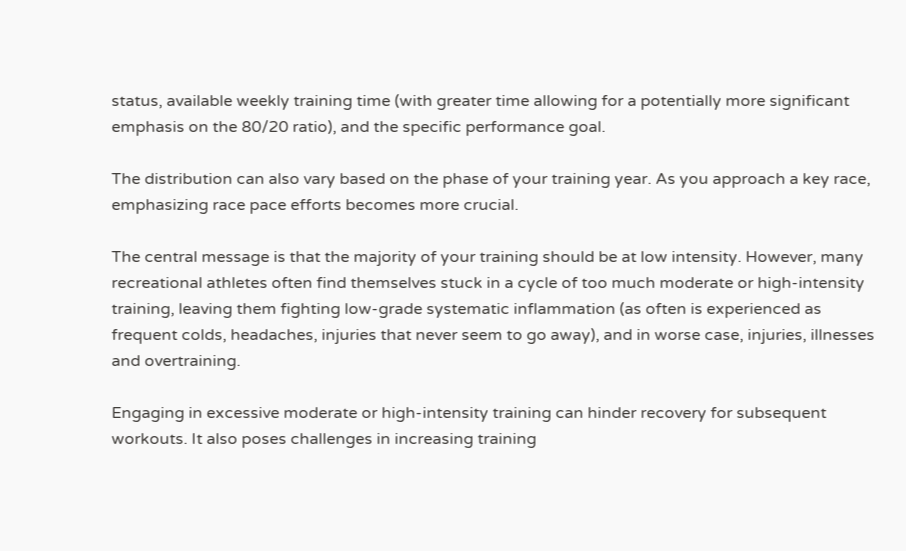status, available weekly training time (with greater time allowing for a potentially more significant emphasis on the 80/20 ratio), and the specific performance goal.

The distribution can also vary based on the phase of your training year. As you approach a key race, emphasizing race pace efforts becomes more crucial.

The central message is that the majority of your training should be at low intensity. However, many recreational athletes often find themselves stuck in a cycle of too much moderate or high-intensity training, leaving them fighting low-grade systematic inflammation (as often is experienced as frequent colds, headaches, injuries that never seem to go away), and in worse case, injuries, illnesses and overtraining.

Engaging in excessive moderate or high-intensity training can hinder recovery for subsequent workouts. It also poses challenges in increasing training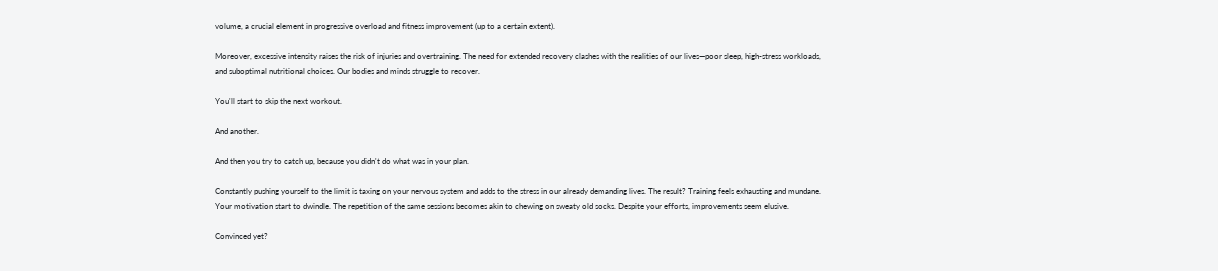volume, a crucial element in progressive overload and fitness improvement (up to a certain extent).

Moreover, excessive intensity raises the risk of injuries and overtraining. The need for extended recovery clashes with the realities of our lives—poor sleep, high-stress workloads, and suboptimal nutritional choices. Our bodies and minds struggle to recover.

You'll start to skip the next workout.

And another.

And then you try to catch up, because you didn't do what was in your plan.

Constantly pushing yourself to the limit is taxing on your nervous system and adds to the stress in our already demanding lives. The result? Training feels exhausting and mundane. Your motivation start to dwindle. The repetition of the same sessions becomes akin to chewing on sweaty old socks. Despite your efforts, improvements seem elusive.

Convinced yet?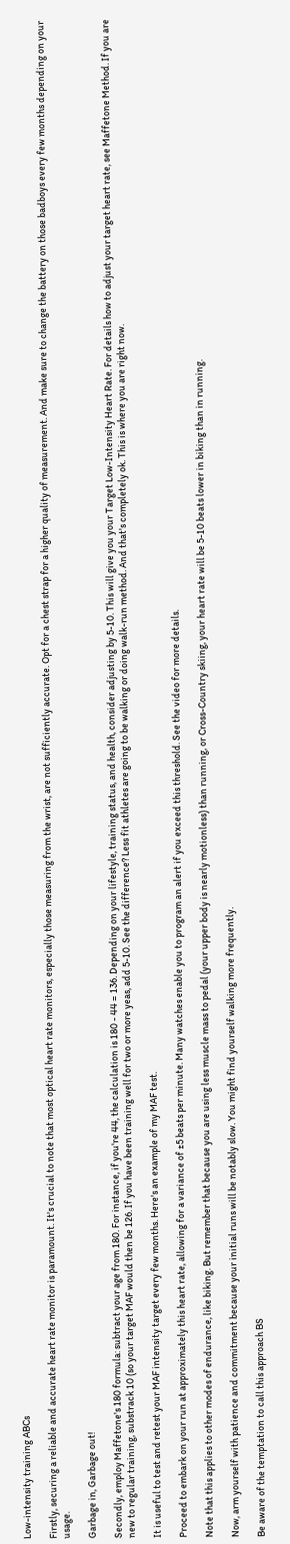Low-intensity training ABCs

Firstly, securing a reliable and accurate heart rate monitor is paramount. It's crucial to note that most optical heart rate monitors, especially those measuring from the wrist, are not sufficiently accurate. Opt for a chest strap for a higher quality of measurement. And make sure to change the battery on those badboys every few months depending on your usage.

Garbage in, Garbage out!

Secondly, employ Maffetone's 180 formula: subtract your age from 180. For instance, if you're 44, the calculation is 180 - 44 = 136. Depending on your lifestyle, training status, and health, consider adjusting by 5-10. This will give you your Target Low-Intensity Heart Rate. For details how to adjust your target heart rate, see Maffetone Method. If you are new to regular training, substrack 10 (so your target MAF would then be 126. If you have been training well for two or more yeas, add 5-10. See the difference? Less fit athletes are going to be walking or doing walk-run method. And that's completely ok. This is where you are right now.

It is useful to test and retest your MAF intensity target every few months. Here's an example of my MAF test.

Proceed to embark on your run at approximately this heart rate, allowing for a variance of ±5 beats per minute. Many watches enable you to program an alert if you exceed this threshold. See the video for more details.

Note that this applies to other modes of endurance, like biking. But remember that because you are using less muscle mass to pedal (your upper body is nearly motionless) than running, or Cross-Country skiing, your heart rate will be 5-10 beats lower in biking than in running.

Now, arm yourself with patience and commitment because your initial runs will be notably slow. You might find yourself walking more frequently.

Be aware of the temptation to call this approach BS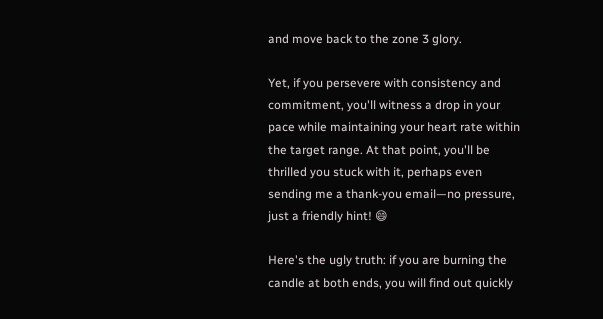and move back to the zone 3 glory.

Yet, if you persevere with consistency and commitment, you'll witness a drop in your pace while maintaining your heart rate within the target range. At that point, you'll be thrilled you stuck with it, perhaps even sending me a thank-you email—no pressure, just a friendly hint! 😄

Here's the ugly truth: if you are burning the candle at both ends, you will find out quickly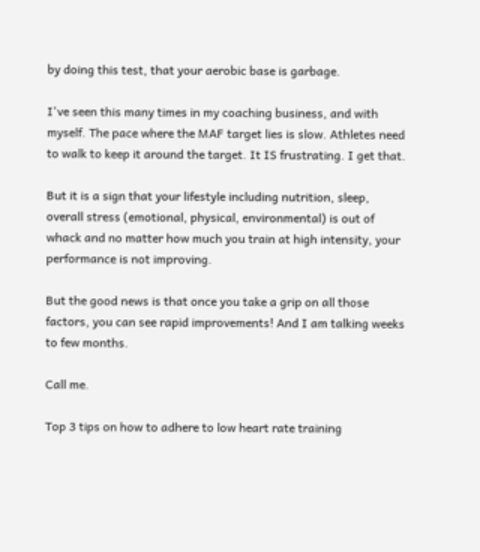by doing this test, that your aerobic base is garbage.

I've seen this many times in my coaching business, and with myself. The pace where the MAF target lies is slow. Athletes need to walk to keep it around the target. It IS frustrating. I get that.

But it is a sign that your lifestyle including nutrition, sleep, overall stress (emotional, physical, environmental) is out of whack and no matter how much you train at high intensity, your performance is not improving.

But the good news is that once you take a grip on all those factors, you can see rapid improvements! And I am talking weeks to few months.

Call me.

Top 3 tips on how to adhere to low heart rate training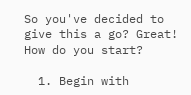So you've decided to give this a go? Great! How do you start?

  1. Begin with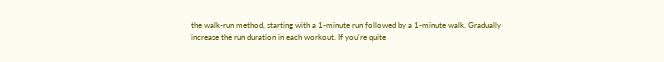the walk-run method, starting with a 1-minute run followed by a 1-minute walk. Gradually increase the run duration in each workout. If you're quite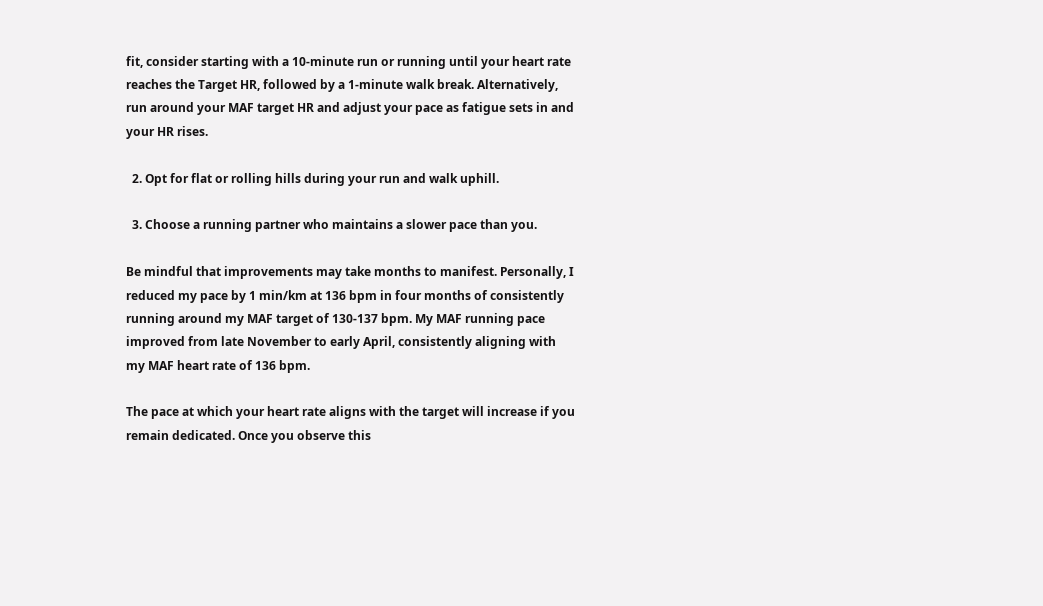fit, consider starting with a 10-minute run or running until your heart rate reaches the Target HR, followed by a 1-minute walk break. Alternatively, run around your MAF target HR and adjust your pace as fatigue sets in and your HR rises.

  2. Opt for flat or rolling hills during your run and walk uphill.

  3. Choose a running partner who maintains a slower pace than you.

Be mindful that improvements may take months to manifest. Personally, I reduced my pace by 1 min/km at 136 bpm in four months of consistently running around my MAF target of 130-137 bpm. My MAF running pace improved from late November to early April, consistently aligning with my MAF heart rate of 136 bpm.

The pace at which your heart rate aligns with the target will increase if you remain dedicated. Once you observe this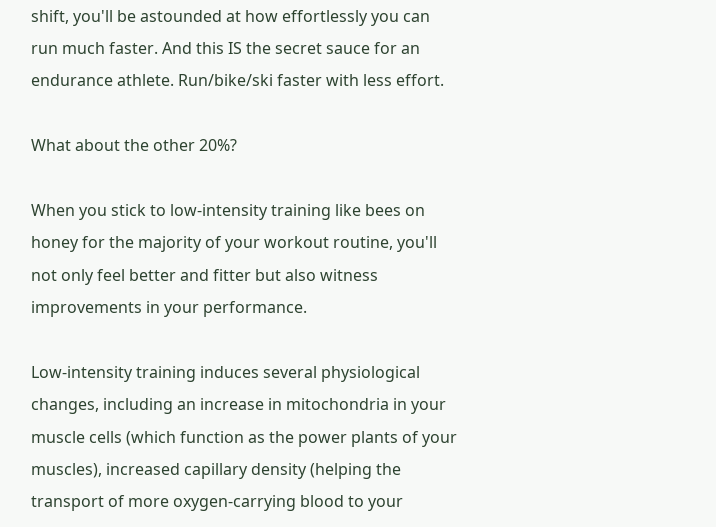shift, you'll be astounded at how effortlessly you can run much faster. And this IS the secret sauce for an endurance athlete. Run/bike/ski faster with less effort.

What about the other 20%?

When you stick to low-intensity training like bees on honey for the majority of your workout routine, you'll not only feel better and fitter but also witness improvements in your performance.

Low-intensity training induces several physiological changes, including an increase in mitochondria in your muscle cells (which function as the power plants of your muscles), increased capillary density (helping the transport of more oxygen-carrying blood to your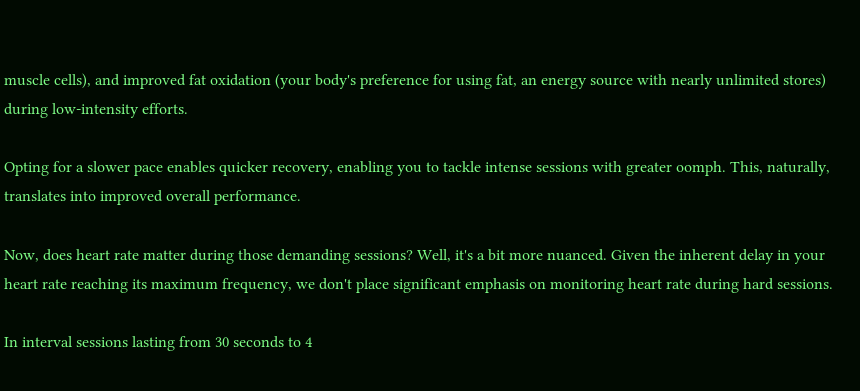muscle cells), and improved fat oxidation (your body's preference for using fat, an energy source with nearly unlimited stores) during low-intensity efforts.

Opting for a slower pace enables quicker recovery, enabling you to tackle intense sessions with greater oomph. This, naturally, translates into improved overall performance.

Now, does heart rate matter during those demanding sessions? Well, it's a bit more nuanced. Given the inherent delay in your heart rate reaching its maximum frequency, we don't place significant emphasis on monitoring heart rate during hard sessions.

In interval sessions lasting from 30 seconds to 4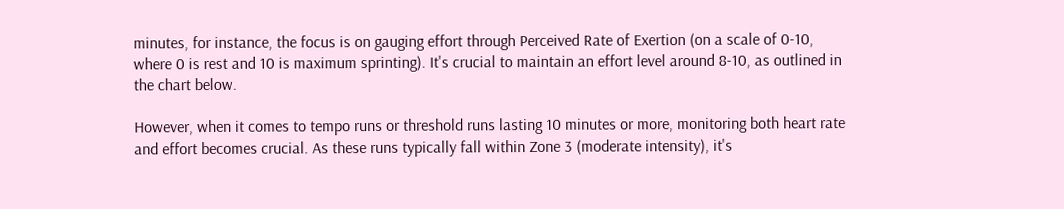minutes, for instance, the focus is on gauging effort through Perceived Rate of Exertion (on a scale of 0-10, where 0 is rest and 10 is maximum sprinting). It's crucial to maintain an effort level around 8-10, as outlined in the chart below.

However, when it comes to tempo runs or threshold runs lasting 10 minutes or more, monitoring both heart rate and effort becomes crucial. As these runs typically fall within Zone 3 (moderate intensity), it's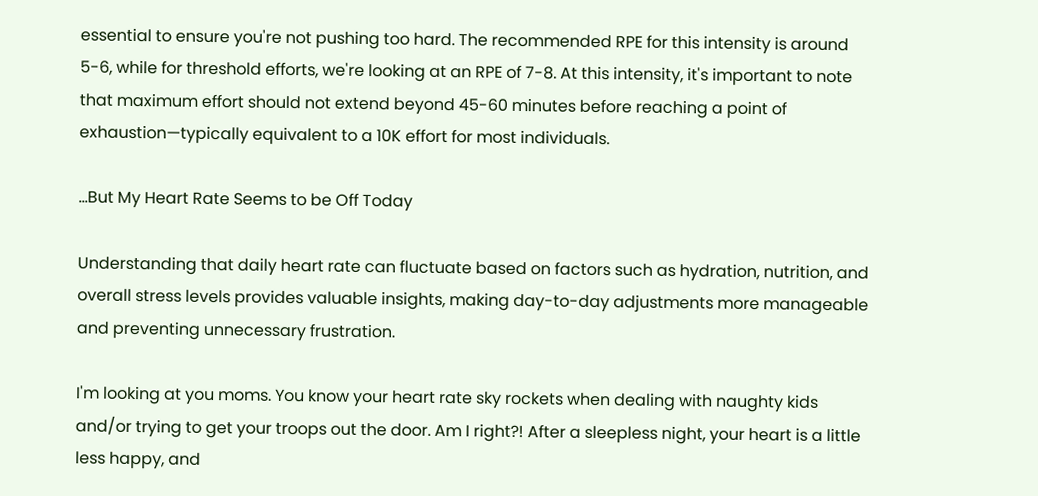essential to ensure you're not pushing too hard. The recommended RPE for this intensity is around 5-6, while for threshold efforts, we're looking at an RPE of 7-8. At this intensity, it's important to note that maximum effort should not extend beyond 45-60 minutes before reaching a point of exhaustion—typically equivalent to a 10K effort for most individuals.

...But My Heart Rate Seems to be Off Today

Understanding that daily heart rate can fluctuate based on factors such as hydration, nutrition, and overall stress levels provides valuable insights, making day-to-day adjustments more manageable and preventing unnecessary frustration.

I'm looking at you moms. You know your heart rate sky rockets when dealing with naughty kids and/or trying to get your troops out the door. Am I right?! After a sleepless night, your heart is a little less happy, and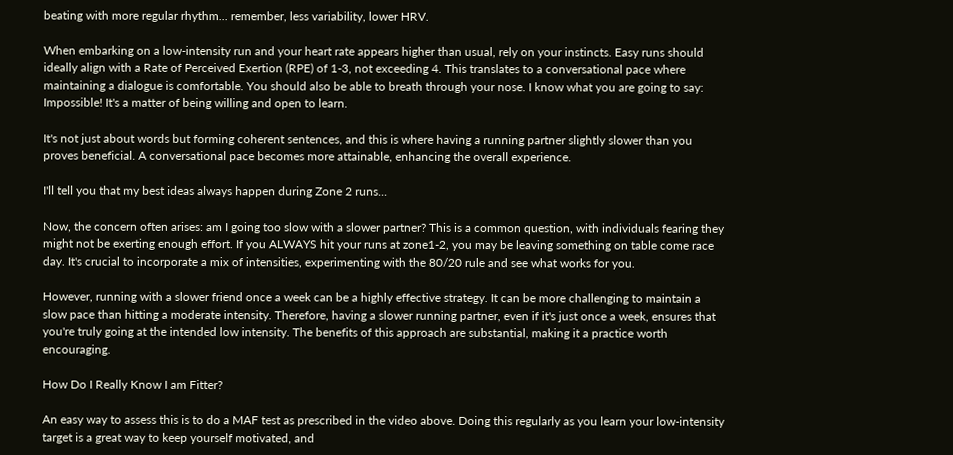beating with more regular rhythm... remember, less variability, lower HRV.

When embarking on a low-intensity run and your heart rate appears higher than usual, rely on your instincts. Easy runs should ideally align with a Rate of Perceived Exertion (RPE) of 1-3, not exceeding 4. This translates to a conversational pace where maintaining a dialogue is comfortable. You should also be able to breath through your nose. I know what you are going to say: Impossible! It's a matter of being willing and open to learn.

It's not just about words but forming coherent sentences, and this is where having a running partner slightly slower than you proves beneficial. A conversational pace becomes more attainable, enhancing the overall experience.

I'll tell you that my best ideas always happen during Zone 2 runs...

Now, the concern often arises: am I going too slow with a slower partner? This is a common question, with individuals fearing they might not be exerting enough effort. If you ALWAYS hit your runs at zone1-2, you may be leaving something on table come race day. It's crucial to incorporate a mix of intensities, experimenting with the 80/20 rule and see what works for you.

However, running with a slower friend once a week can be a highly effective strategy. It can be more challenging to maintain a slow pace than hitting a moderate intensity. Therefore, having a slower running partner, even if it's just once a week, ensures that you're truly going at the intended low intensity. The benefits of this approach are substantial, making it a practice worth encouraging.

How Do I Really Know I am Fitter?

An easy way to assess this is to do a MAF test as prescribed in the video above. Doing this regularly as you learn your low-intensity target is a great way to keep yourself motivated, and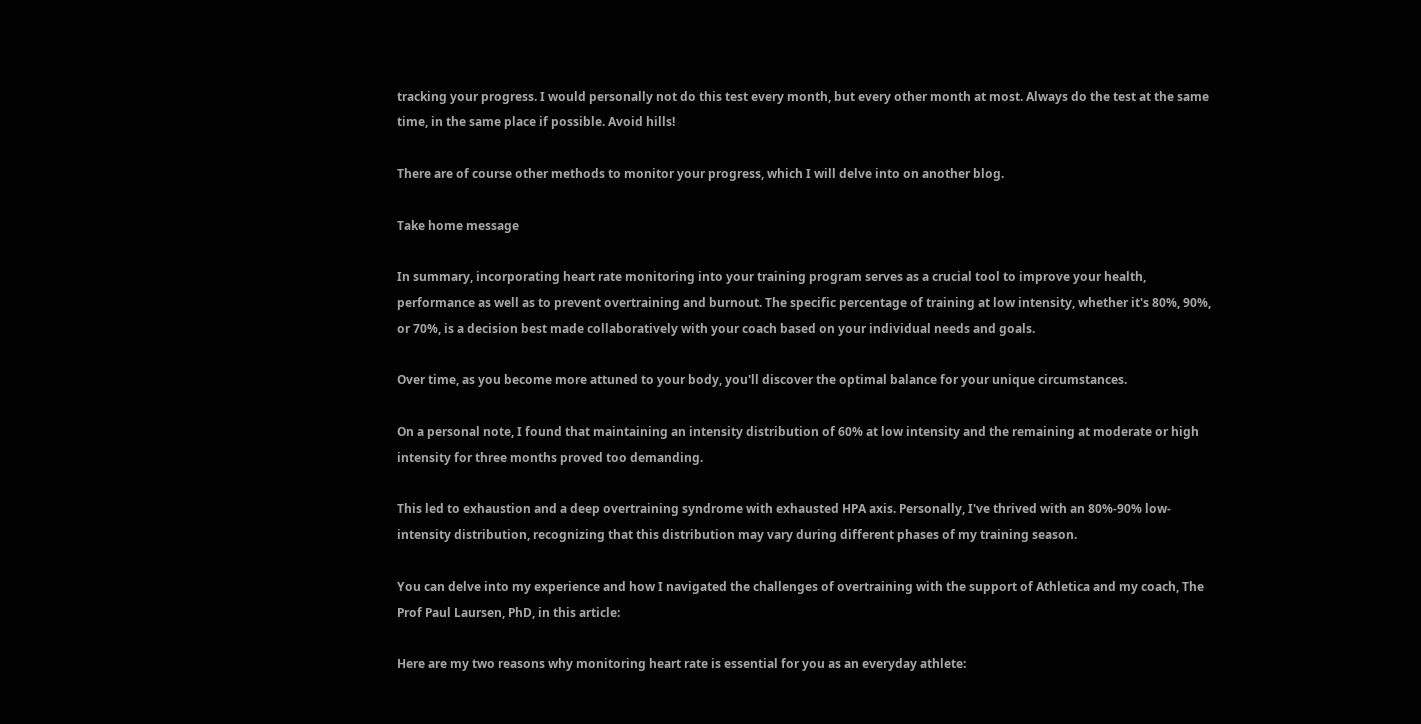tracking your progress. I would personally not do this test every month, but every other month at most. Always do the test at the same time, in the same place if possible. Avoid hills!

There are of course other methods to monitor your progress, which I will delve into on another blog.

Take home message

In summary, incorporating heart rate monitoring into your training program serves as a crucial tool to improve your health, performance as well as to prevent overtraining and burnout. The specific percentage of training at low intensity, whether it's 80%, 90%, or 70%, is a decision best made collaboratively with your coach based on your individual needs and goals.

Over time, as you become more attuned to your body, you'll discover the optimal balance for your unique circumstances.

On a personal note, I found that maintaining an intensity distribution of 60% at low intensity and the remaining at moderate or high intensity for three months proved too demanding.

This led to exhaustion and a deep overtraining syndrome with exhausted HPA axis. Personally, I've thrived with an 80%-90% low-intensity distribution, recognizing that this distribution may vary during different phases of my training season.

You can delve into my experience and how I navigated the challenges of overtraining with the support of Athletica and my coach, The Prof Paul Laursen, PhD, in this article:

Here are my two reasons why monitoring heart rate is essential for you as an everyday athlete: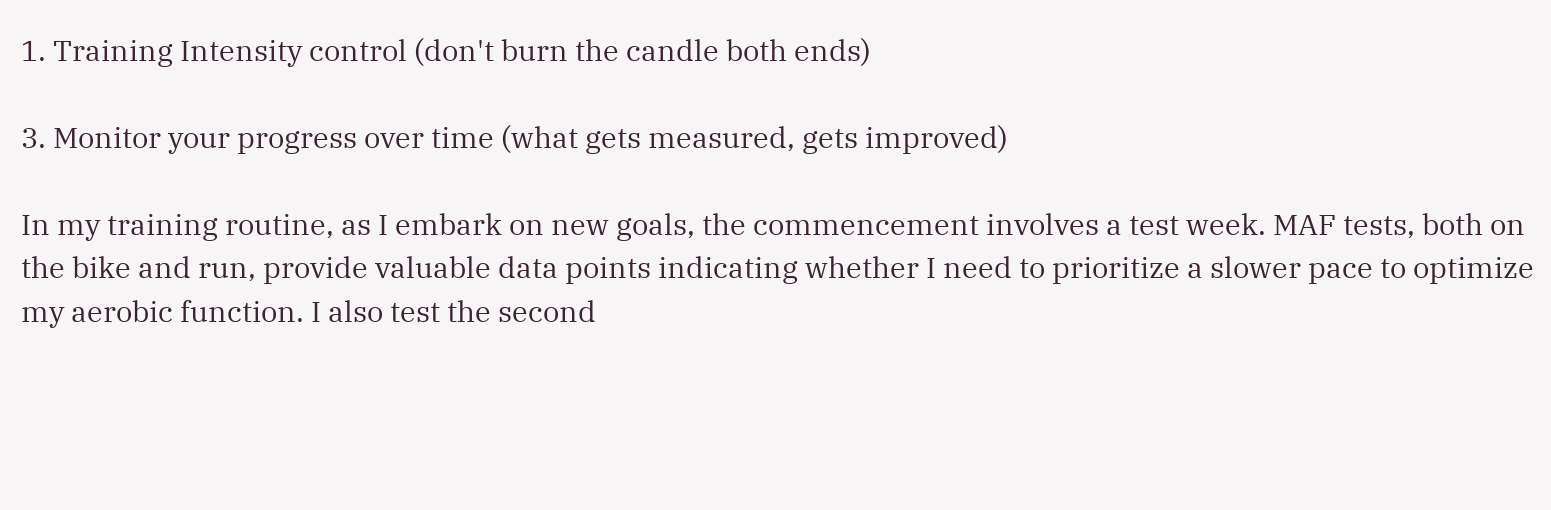1. Training Intensity control (don't burn the candle both ends)

3. Monitor your progress over time (what gets measured, gets improved)

In my training routine, as I embark on new goals, the commencement involves a test week. MAF tests, both on the bike and run, provide valuable data points indicating whether I need to prioritize a slower pace to optimize my aerobic function. I also test the second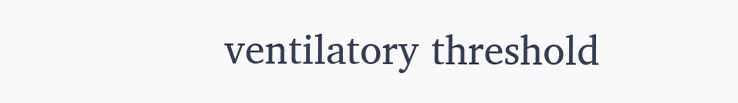ventilatory threshold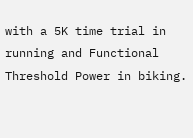with a 5K time trial in running and Functional Threshold Power in biking.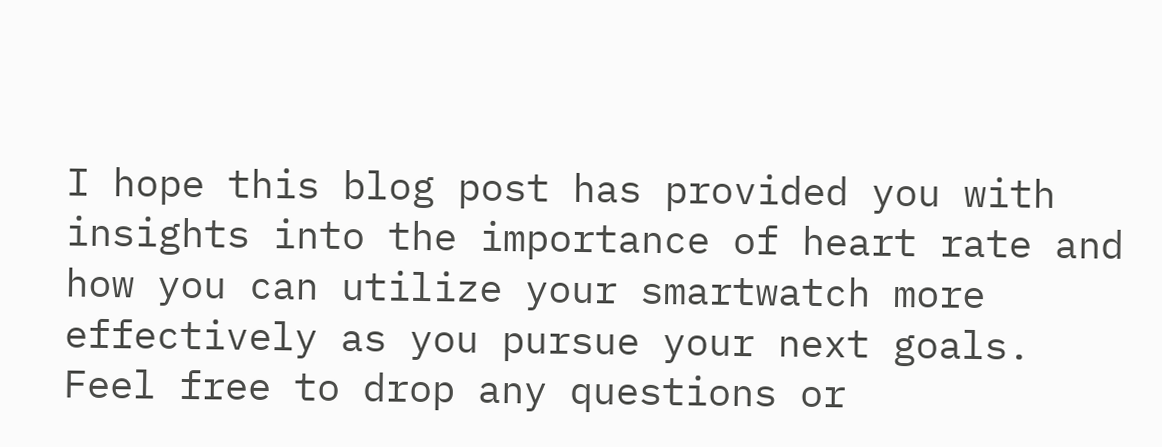I hope this blog post has provided you with insights into the importance of heart rate and how you can utilize your smartwatch more effectively as you pursue your next goals. Feel free to drop any questions or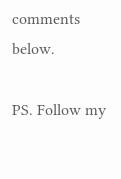comments below.

PS. Follow my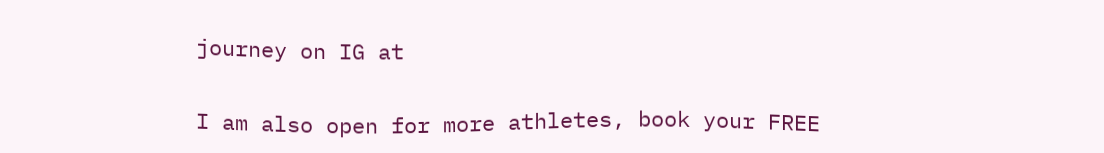journey on IG at

I am also open for more athletes, book your FREE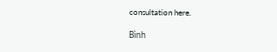consultation here.

Bình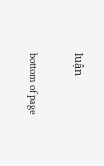luận

bottom of page